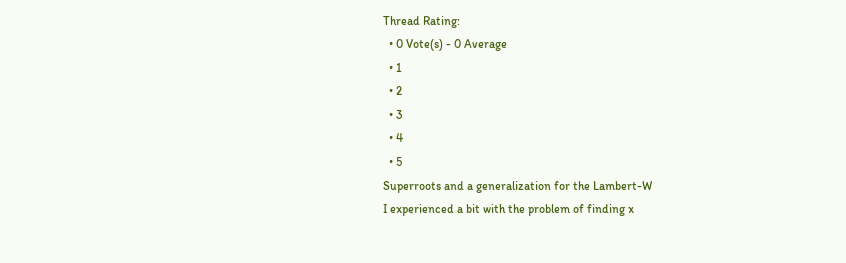Thread Rating:
  • 0 Vote(s) - 0 Average
  • 1
  • 2
  • 3
  • 4
  • 5
Superroots and a generalization for the Lambert-W
I experienced a bit with the problem of finding x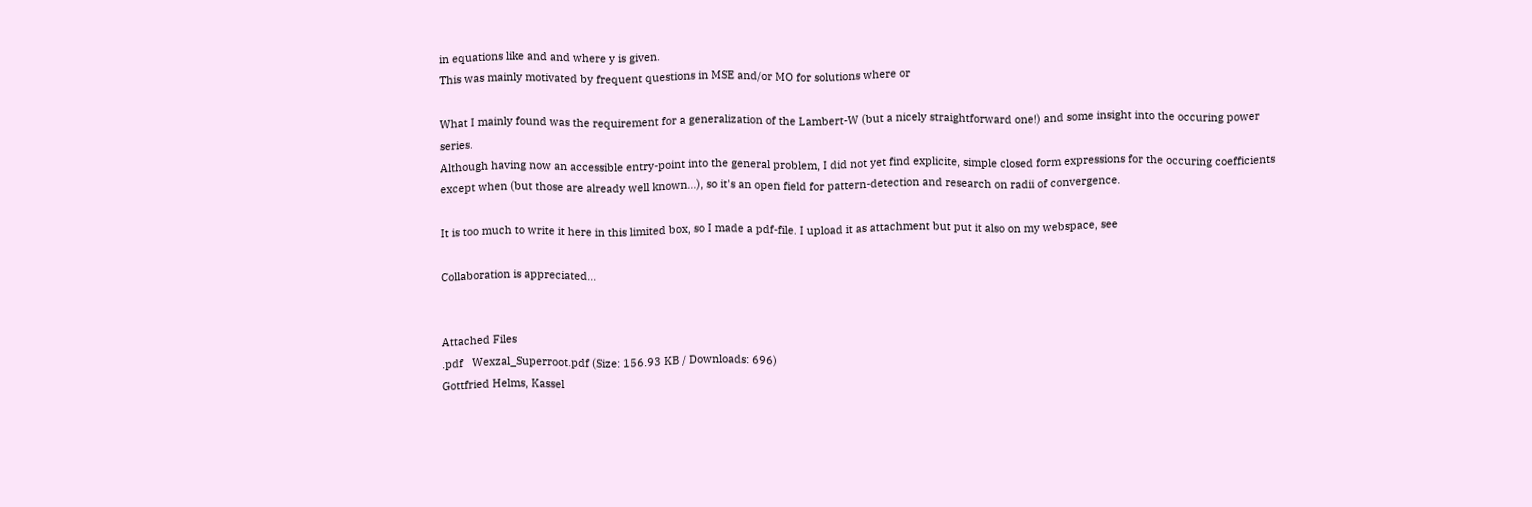in equations like and and where y is given.
This was mainly motivated by frequent questions in MSE and/or MO for solutions where or

What I mainly found was the requirement for a generalization of the Lambert-W (but a nicely straightforward one!) and some insight into the occuring power series.
Although having now an accessible entry-point into the general problem, I did not yet find explicite, simple closed form expressions for the occuring coefficients except when (but those are already well known...), so it's an open field for pattern-detection and research on radii of convergence.

It is too much to write it here in this limited box, so I made a pdf-file. I upload it as attachment but put it also on my webspace, see

Collaboration is appreciated...


Attached Files
.pdf   Wexzal_Superroot.pdf (Size: 156.93 KB / Downloads: 696)
Gottfried Helms, Kassel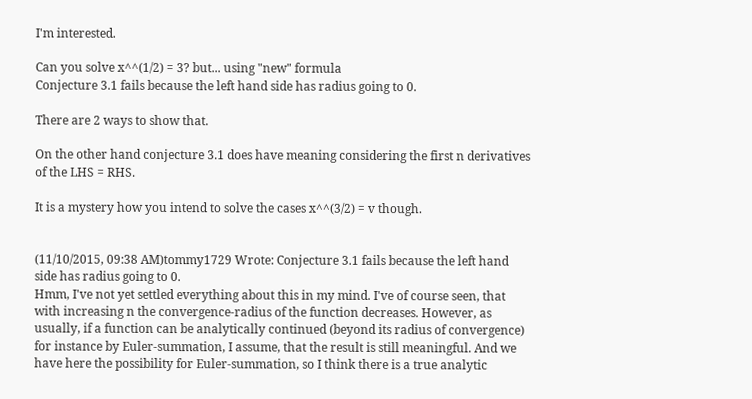I'm interested.

Can you solve x^^(1/2) = 3? but... using "new" formula
Conjecture 3.1 fails because the left hand side has radius going to 0.

There are 2 ways to show that.

On the other hand conjecture 3.1 does have meaning considering the first n derivatives of the LHS = RHS.

It is a mystery how you intend to solve the cases x^^(3/2) = v though.


(11/10/2015, 09:38 AM)tommy1729 Wrote: Conjecture 3.1 fails because the left hand side has radius going to 0.
Hmm, I've not yet settled everything about this in my mind. I've of course seen, that with increasing n the convergence-radius of the function decreases. However, as usually, if a function can be analytically continued (beyond its radius of convergence) for instance by Euler-summation, I assume, that the result is still meaningful. And we have here the possibility for Euler-summation, so I think there is a true analytic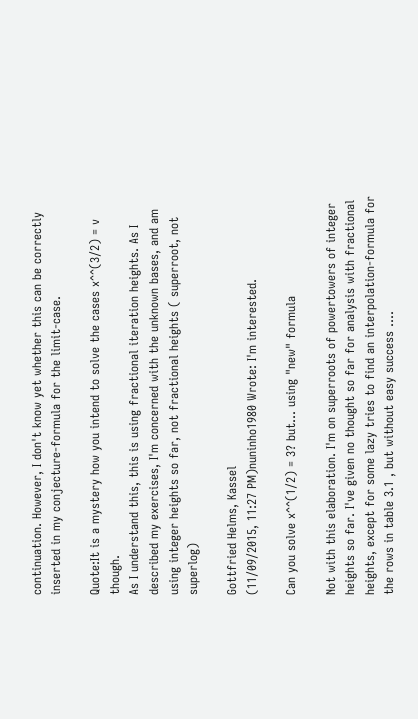continuation. However, I don't know yet whether this can be correctly inserted in my conjecture-formula for the limit-case.

Quote:It is a mystery how you intend to solve the cases x^^(3/2) = v though.
As I understand this, this is using fractional iteration heights. As I described my exercises, I'm concerned with the unknown bases, and am using integer heights so far, not fractional heights ( superroot, not superlog)

Gottfried Helms, Kassel
(11/09/2015, 11:27 PM)nuninho1980 Wrote: I'm interested.

Can you solve x^^(1/2) = 3? but... using "new" formula

Not with this elaboration. I'm on superroots of powertowers of integer heights so far. I've given no thought so far for analysis with fractional heights, except for some lazy tries to find an interpolation-formula for the rows in table 3.1 , but without easy success ....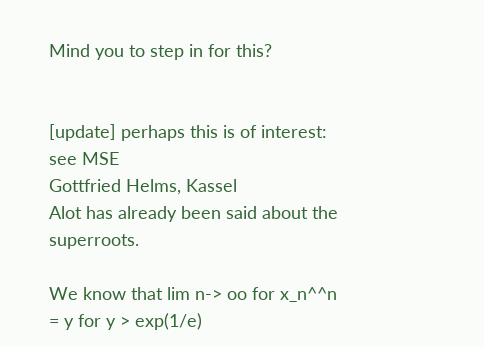Mind you to step in for this?


[update] perhaps this is of interest: see MSE
Gottfried Helms, Kassel
Alot has already been said about the superroots.

We know that lim n-> oo for x_n^^n = y for y > exp(1/e)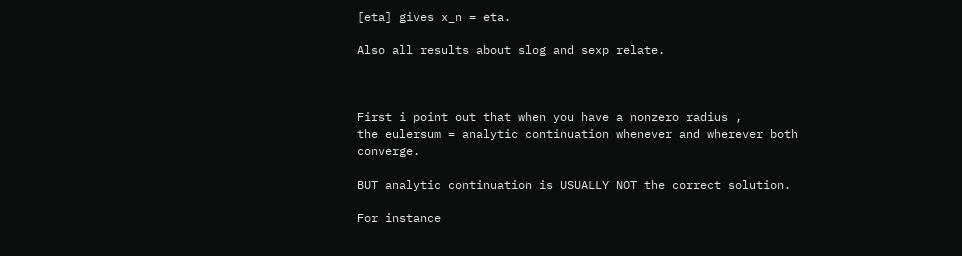[eta] gives x_n = eta.

Also all results about slog and sexp relate.



First i point out that when you have a nonzero radius ,
the eulersum = analytic continuation whenever and wherever both converge.

BUT analytic continuation is USUALLY NOT the correct solution.

For instance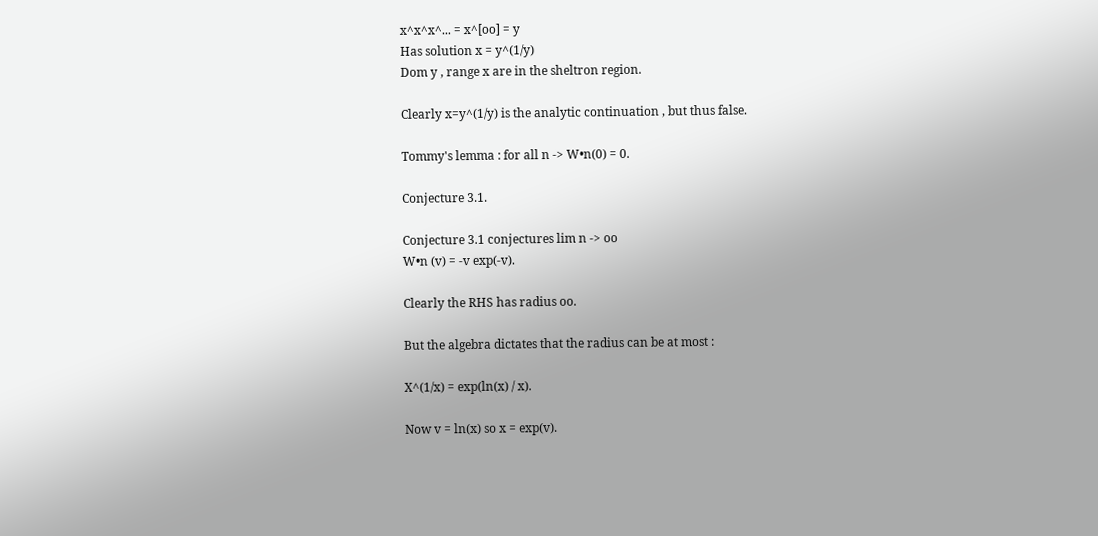x^x^x^... = x^[oo] = y
Has solution x = y^(1/y)
Dom y , range x are in the sheltron region.

Clearly x=y^(1/y) is the analytic continuation , but thus false.

Tommy's lemma : for all n -> W•n(0) = 0.

Conjecture 3.1.

Conjecture 3.1 conjectures lim n -> oo
W•n (v) = -v exp(-v).

Clearly the RHS has radius oo.

But the algebra dictates that the radius can be at most :

X^(1/x) = exp(ln(x) / x).

Now v = ln(x) so x = exp(v).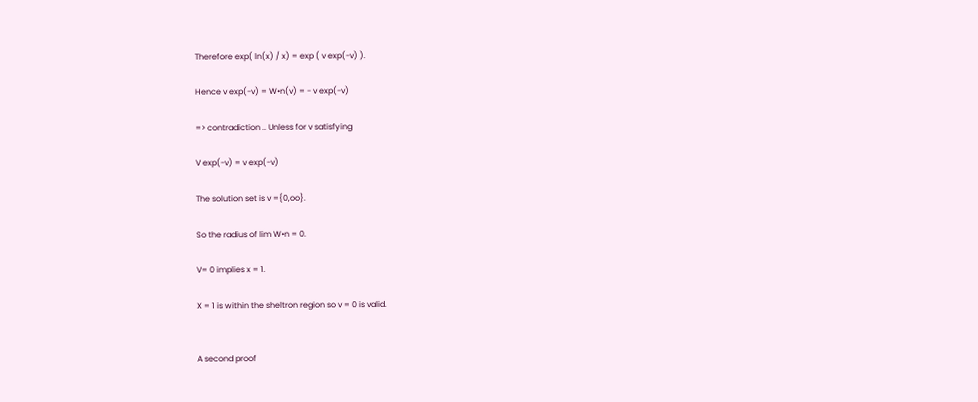Therefore exp( ln(x) / x) = exp ( v exp(-v) ).

Hence v exp(-v) = W•n(v) = - v exp(-v)

=> contradiction .. Unless for v satisfying

V exp(-v) = v exp(-v)

The solution set is v ={0,oo}.

So the radius of lim W•n = 0.

V= 0 implies x = 1.

X = 1 is within the sheltron region so v = 0 is valid.


A second proof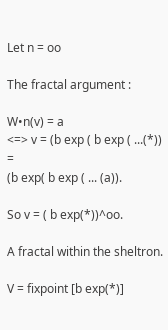Let n = oo

The fractal argument :

W•n(v) = a
<=> v = (b exp ( b exp ( ...(*)) =
(b exp( b exp ( ... (a)).

So v = ( b exp(*))^oo.

A fractal within the sheltron.

V = fixpoint [b exp(*)]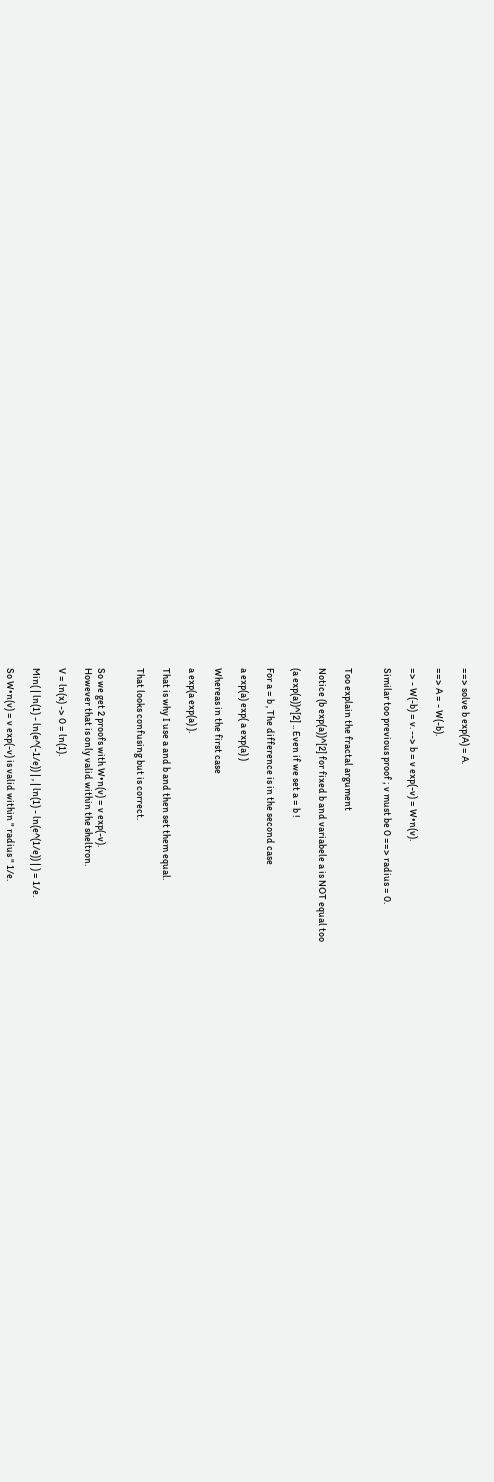==> solve b exp(A) = A.

==> A = - W(-b).

=> - W(-b) = v. --> b = v exp(-v) = W•n(v).

Similar too previous proof ; v must be 0 ==> radius = 0.


Too explain the fractal argument

Notice (b exp(a))^[2] for fixed b and variabele a is NOT equal too

(a exp(a))^[2] .. Even if we set a = b !

For a = b , The difference is in the second case

a exp(a) exp( a exp(a) )

Whereas in the first case

a exp(a exp(a) ).

That is why I use a and b and then set them equal.

That looks confusing but is correct.


So we get 2 proofs with W•n(v) = v exp(-v).
However that is only valid within the sheltron.

V = ln(x) -> 0 = ln(1).

Min( | ln(1) - ln(e^(-1/e)) | , | ln(1) - ln(e^(1/e)) | ) = 1/e.

So W•n(v) = v exp(-v) is valid within " radius " 1/e.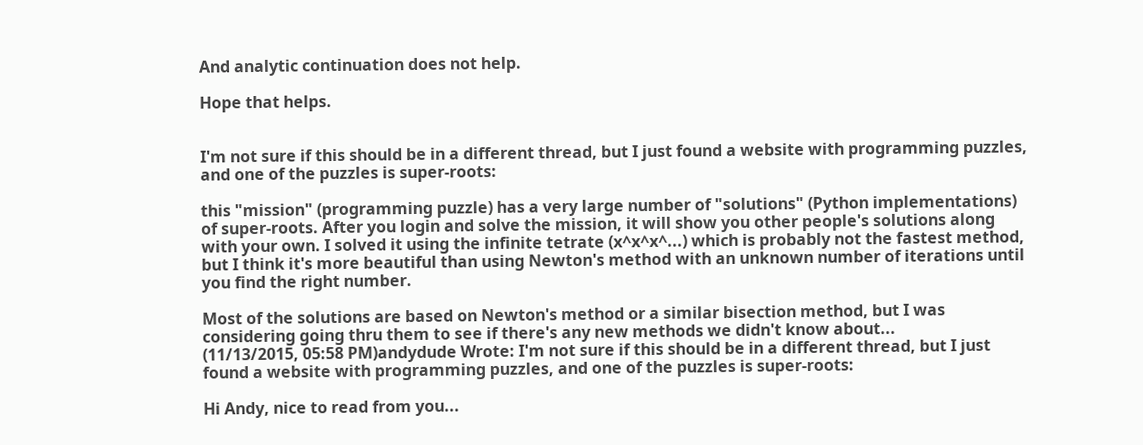And analytic continuation does not help.

Hope that helps.


I'm not sure if this should be in a different thread, but I just found a website with programming puzzles, and one of the puzzles is super-roots:

this "mission" (programming puzzle) has a very large number of "solutions" (Python implementations) of super-roots. After you login and solve the mission, it will show you other people's solutions along with your own. I solved it using the infinite tetrate (x^x^x^...) which is probably not the fastest method, but I think it's more beautiful than using Newton's method with an unknown number of iterations until you find the right number.

Most of the solutions are based on Newton's method or a similar bisection method, but I was considering going thru them to see if there's any new methods we didn't know about...
(11/13/2015, 05:58 PM)andydude Wrote: I'm not sure if this should be in a different thread, but I just found a website with programming puzzles, and one of the puzzles is super-roots:

Hi Andy, nice to read from you...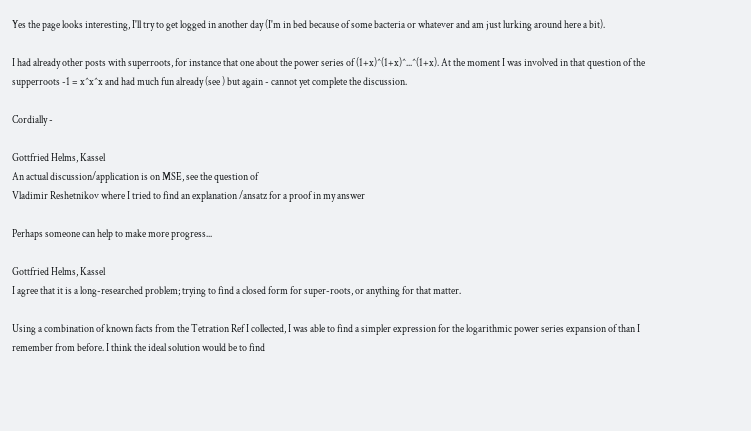Yes the page looks interesting, I'll try to get logged in another day (I'm in bed because of some bacteria or whatever and am just lurking around here a bit).

I had already other posts with superroots, for instance that one about the power series of (1+x)^(1+x)^...^(1+x). At the moment I was involved in that question of the supperroots -1 = x^x^x and had much fun already (see ) but again - cannot yet complete the discussion.

Cordially -

Gottfried Helms, Kassel
An actual discussion/application is on MSE, see the question of
Vladimir Reshetnikov where I tried to find an explanation /ansatz for a proof in my answer

Perhaps someone can help to make more progress...

Gottfried Helms, Kassel
I agree that it is a long-researched problem; trying to find a closed form for super-roots, or anything for that matter.

Using a combination of known facts from the Tetration Ref I collected, I was able to find a simpler expression for the logarithmic power series expansion of than I remember from before. I think the ideal solution would be to find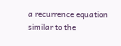a recurrence equation similar to the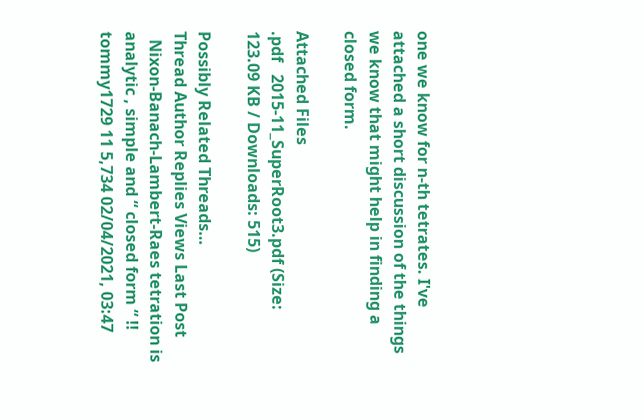one we know for n-th tetrates. I've attached a short discussion of the things we know that might help in finding a closed form.

Attached Files
.pdf   2015-11_SuperRoot3.pdf (Size: 123.09 KB / Downloads: 515)

Possibly Related Threads…
Thread Author Replies Views Last Post
  Nixon-Banach-Lambert-Raes tetration is analytic , simple and “ closed form “ !! tommy1729 11 5,734 02/04/2021, 03:47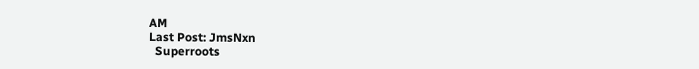AM
Last Post: JmsNxn
  Superroots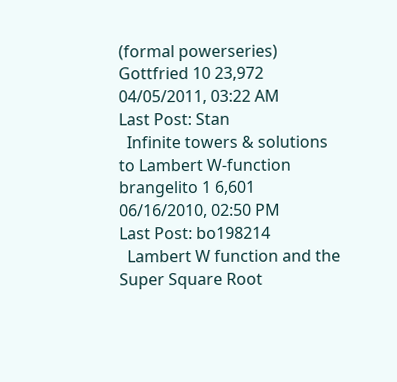(formal powerseries) Gottfried 10 23,972 04/05/2011, 03:22 AM
Last Post: Stan
  Infinite towers & solutions to Lambert W-function brangelito 1 6,601 06/16/2010, 02:50 PM
Last Post: bo198214
  Lambert W function and the Super Square Root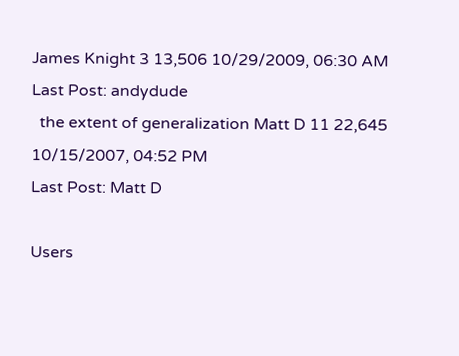James Knight 3 13,506 10/29/2009, 06:30 AM
Last Post: andydude
  the extent of generalization Matt D 11 22,645 10/15/2007, 04:52 PM
Last Post: Matt D

Users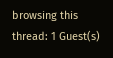browsing this thread: 1 Guest(s)